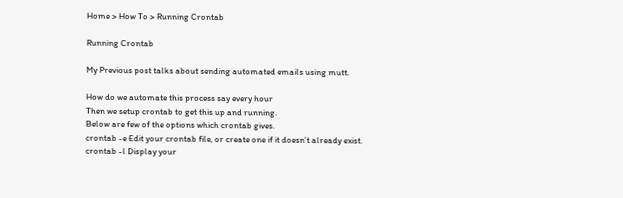Home > How To > Running Crontab

Running Crontab

My Previous post talks about sending automated emails using mutt.

How do we automate this process say every hour
Then we setup crontab to get this up and running.
Below are few of the options which crontab gives.
crontab -e Edit your crontab file, or create one if it doesn’t already exist.
crontab -l Display your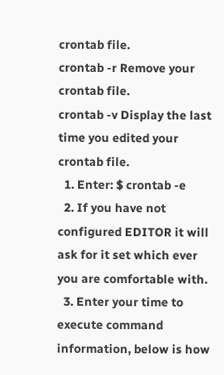crontab file.
crontab -r Remove your crontab file.
crontab -v Display the last time you edited your crontab file.
  1. Enter: $ crontab -e
  2. If you have not configured EDITOR it will ask for it set which ever you are comfortable with.
  3. Enter your time to execute command information, below is how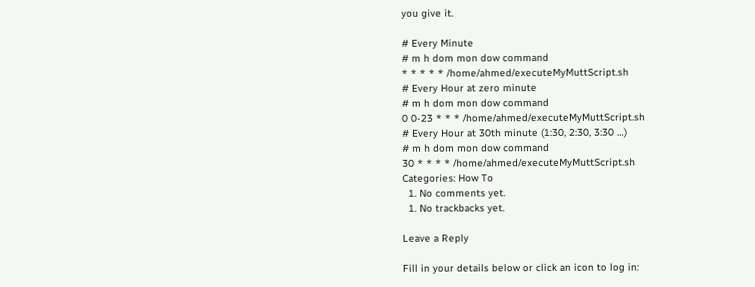you give it.

# Every Minute
# m h dom mon dow command
* * * * * /home/ahmed/executeMyMuttScript.sh
# Every Hour at zero minute
# m h dom mon dow command
0 0-23 * * * /home/ahmed/executeMyMuttScript.sh
# Every Hour at 30th minute (1:30, 2:30, 3:30 …)
# m h dom mon dow command
30 * * * * /home/ahmed/executeMyMuttScript.sh
Categories: How To
  1. No comments yet.
  1. No trackbacks yet.

Leave a Reply

Fill in your details below or click an icon to log in: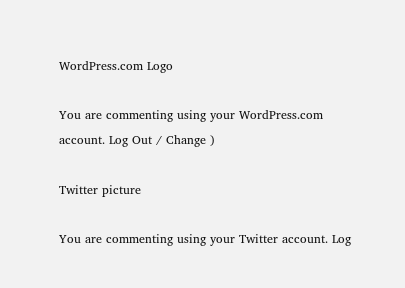WordPress.com Logo

You are commenting using your WordPress.com account. Log Out / Change )

Twitter picture

You are commenting using your Twitter account. Log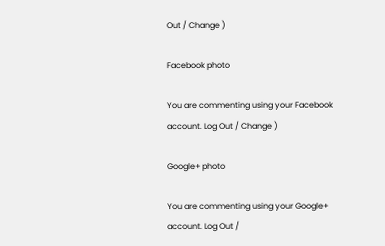Out / Change )

Facebook photo

You are commenting using your Facebook account. Log Out / Change )

Google+ photo

You are commenting using your Google+ account. Log Out /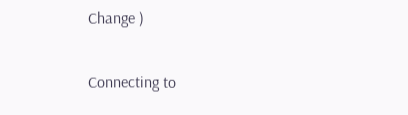Change )

Connecting to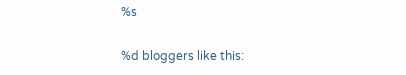%s

%d bloggers like this: